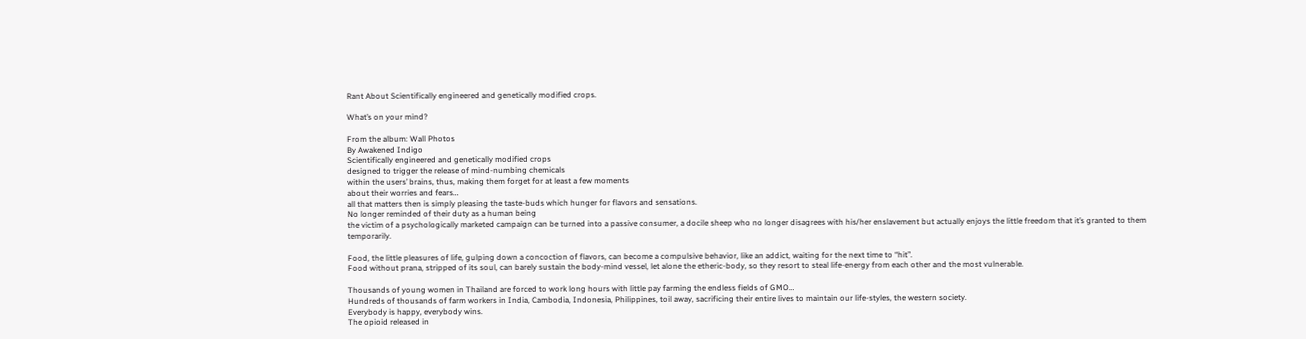Rant About Scientifically engineered and genetically modified crops.

What’s on your mind?

From the album: Wall Photos
By Awakened Indigo
Scientifically engineered and genetically modified crops
designed to trigger the release of mind-numbing chemicals
within the users’ brains, thus, making them forget for at least a few moments
about their worries and fears…
all that matters then is simply pleasing the taste-buds which hunger for flavors and sensations.
No longer reminded of their duty as a human being
the victim of a psychologically marketed campaign can be turned into a passive consumer, a docile sheep who no longer disagrees with his/her enslavement but actually enjoys the little freedom that it’s granted to them temporarily.

Food, the little pleasures of life, gulping down a concoction of flavors, can become a compulsive behavior, like an addict, waiting for the next time to “hit”.
Food without prana, stripped of its soul, can barely sustain the body-mind vessel, let alone the etheric-body, so they resort to steal life-energy from each other and the most vulnerable.

Thousands of young women in Thailand are forced to work long hours with little pay farming the endless fields of GMO…
Hundreds of thousands of farm workers in India, Cambodia, Indonesia, Philippines, toil away, sacrificing their entire lives to maintain our life-styles, the western society.
Everybody is happy, everybody wins.
The opioid released in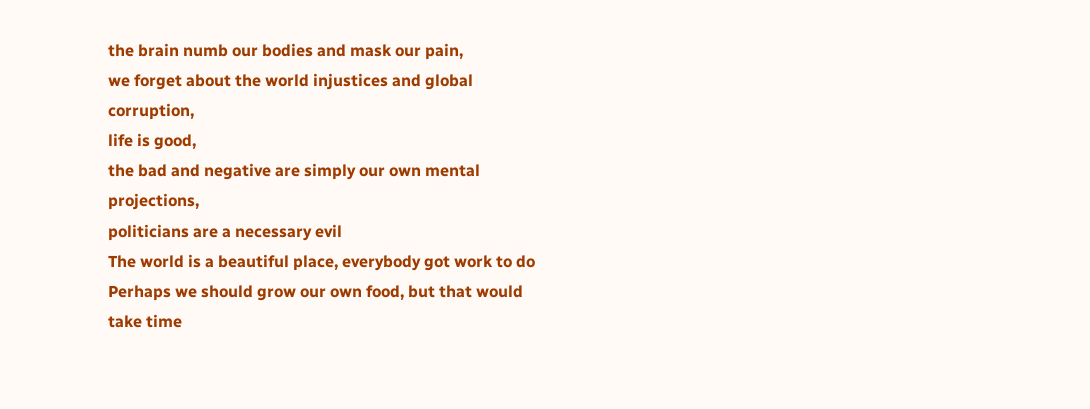the brain numb our bodies and mask our pain,
we forget about the world injustices and global corruption,
life is good,
the bad and negative are simply our own mental projections,
politicians are a necessary evil
The world is a beautiful place, everybody got work to do
Perhaps we should grow our own food, but that would take time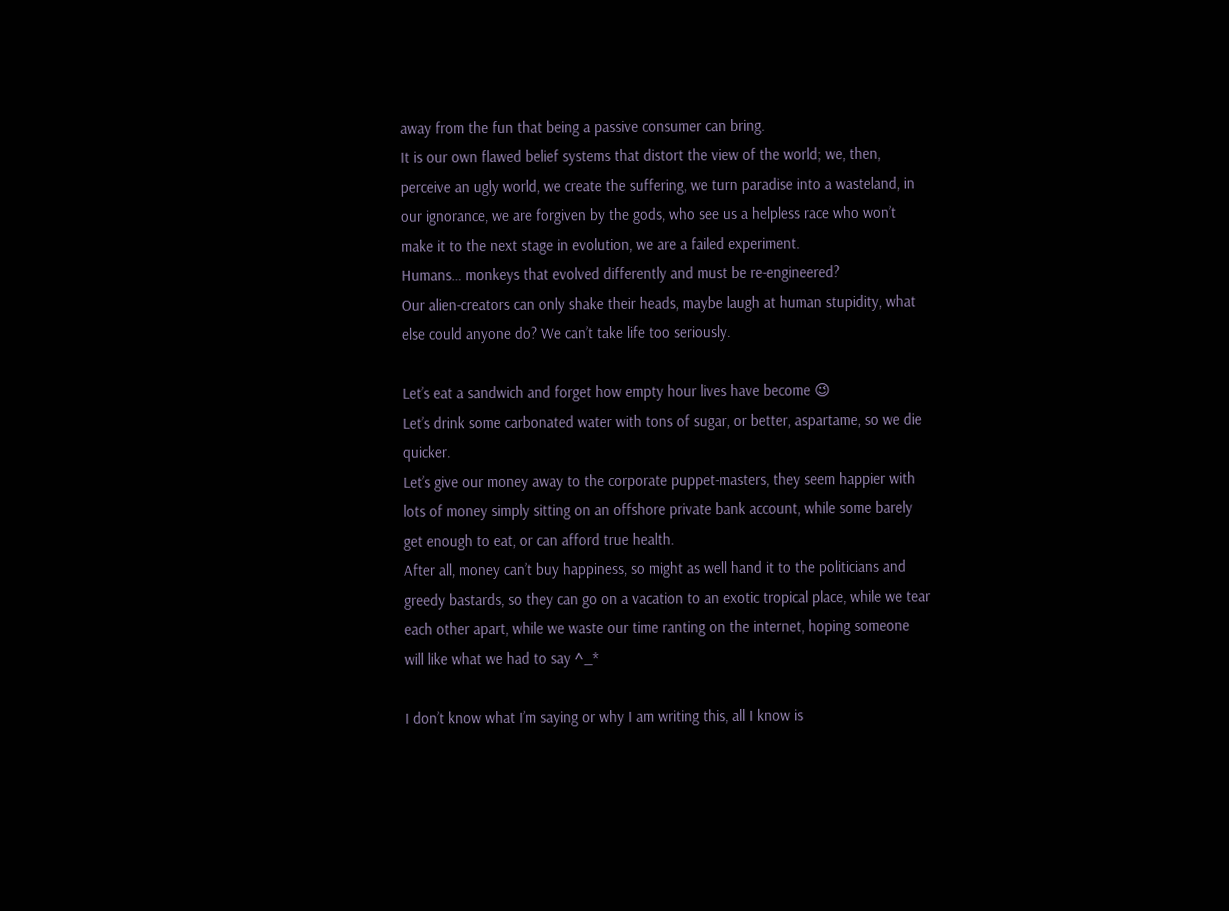away from the fun that being a passive consumer can bring.
It is our own flawed belief systems that distort the view of the world; we, then, perceive an ugly world, we create the suffering, we turn paradise into a wasteland, in our ignorance, we are forgiven by the gods, who see us a helpless race who won’t make it to the next stage in evolution, we are a failed experiment.
Humans… monkeys that evolved differently and must be re-engineered?
Our alien-creators can only shake their heads, maybe laugh at human stupidity, what else could anyone do? We can’t take life too seriously.

Let’s eat a sandwich and forget how empty hour lives have become 😉
Let’s drink some carbonated water with tons of sugar, or better, aspartame, so we die quicker.
Let’s give our money away to the corporate puppet-masters, they seem happier with lots of money simply sitting on an offshore private bank account, while some barely get enough to eat, or can afford true health.
After all, money can’t buy happiness, so might as well hand it to the politicians and greedy bastards, so they can go on a vacation to an exotic tropical place, while we tear each other apart, while we waste our time ranting on the internet, hoping someone will like what we had to say ^_*

I don’t know what I’m saying or why I am writing this, all I know is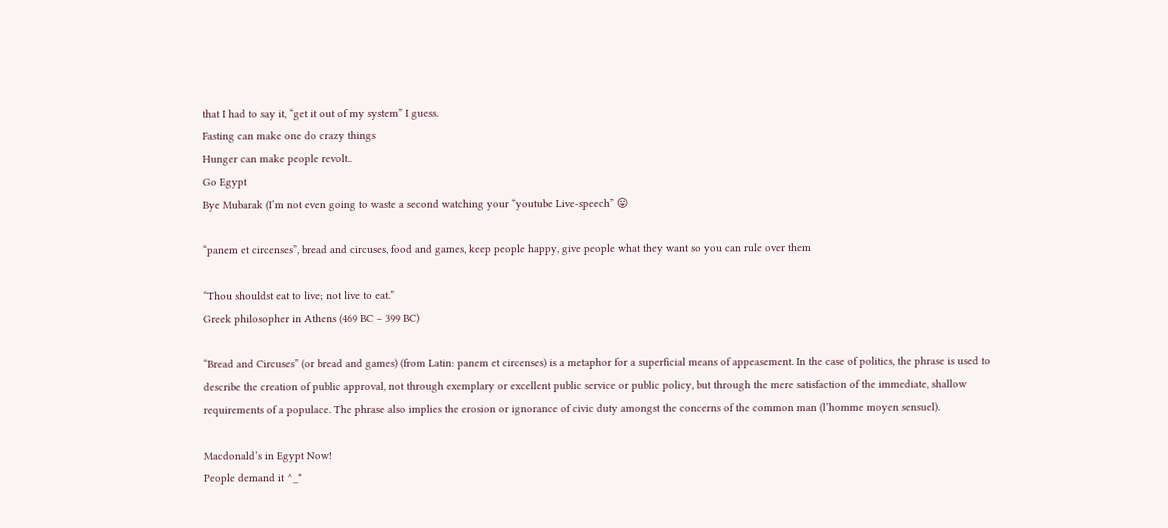that I had to say it, “get it out of my system” I guess.
Fasting can make one do crazy things
Hunger can make people revolt..
Go Egypt
Bye Mubarak (I’m not even going to waste a second watching your “youtube Live-speech” 😛

“panem et circenses”, bread and circuses, food and games, keep people happy, give people what they want so you can rule over them

“Thou shouldst eat to live; not live to eat.”
Greek philosopher in Athens (469 BC – 399 BC)

“Bread and Circuses” (or bread and games) (from Latin: panem et circenses) is a metaphor for a superficial means of appeasement. In the case of politics, the phrase is used to describe the creation of public approval, not through exemplary or excellent public service or public policy, but through the mere satisfaction of the immediate, shallow requirements of a populace. The phrase also implies the erosion or ignorance of civic duty amongst the concerns of the common man (l’homme moyen sensuel).

Macdonald’s in Egypt Now!
People demand it ^_*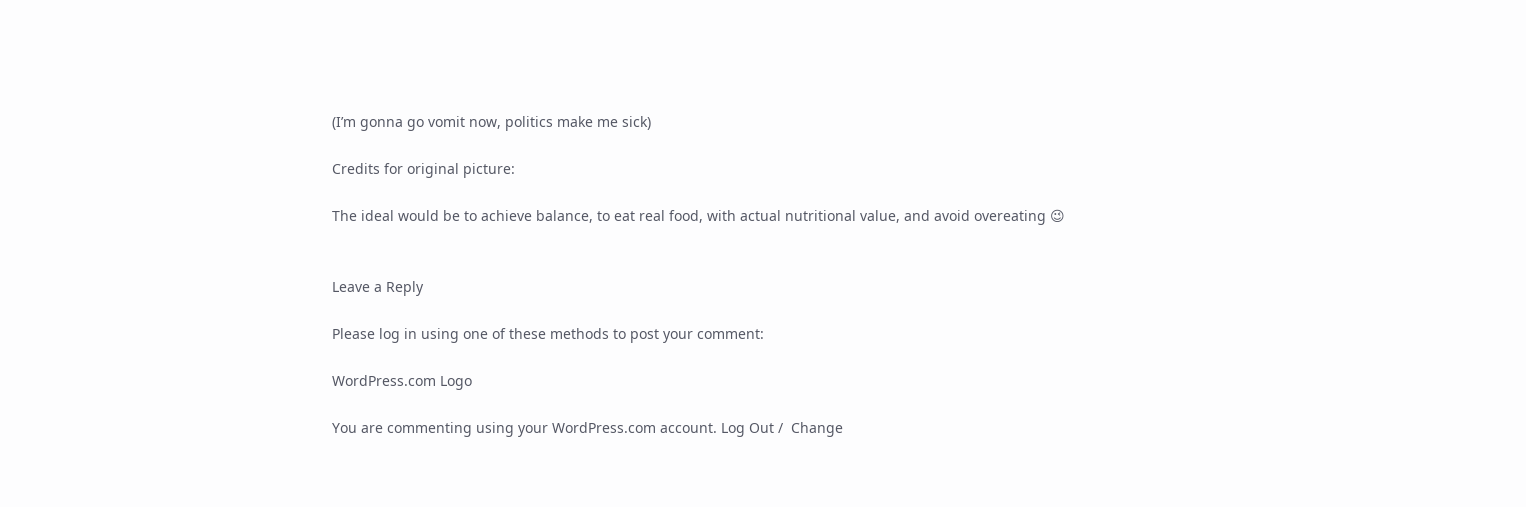(I’m gonna go vomit now, politics make me sick)

Credits for original picture:

The ideal would be to achieve balance, to eat real food, with actual nutritional value, and avoid overeating 😉


Leave a Reply

Please log in using one of these methods to post your comment:

WordPress.com Logo

You are commenting using your WordPress.com account. Log Out /  Change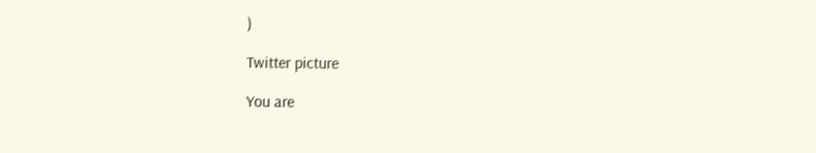)

Twitter picture

You are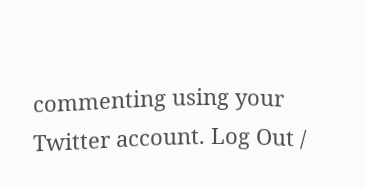commenting using your Twitter account. Log Out /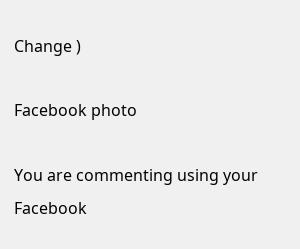Change )

Facebook photo

You are commenting using your Facebook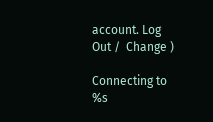account. Log Out /  Change )

Connecting to %s